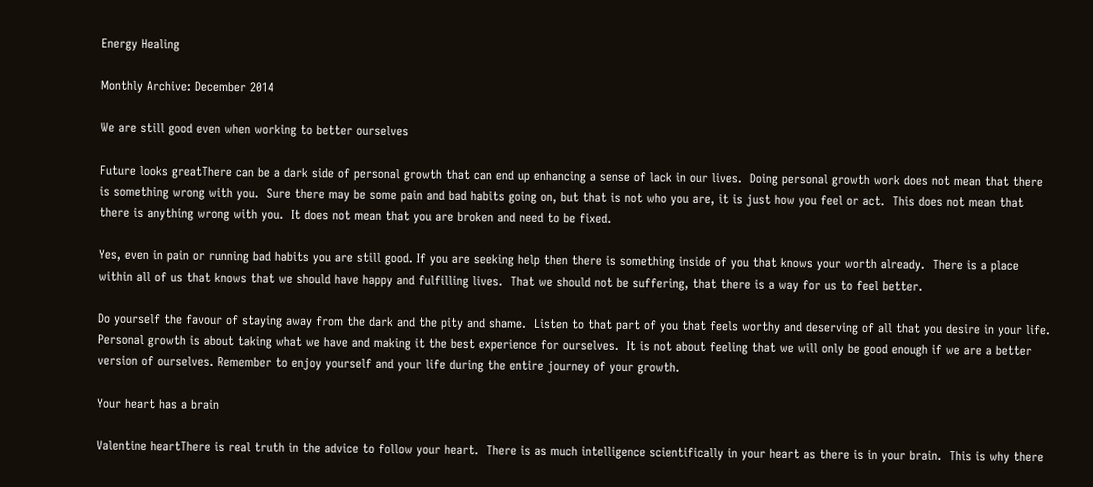Energy Healing

Monthly Archive: December 2014

We are still good even when working to better ourselves

Future looks greatThere can be a dark side of personal growth that can end up enhancing a sense of lack in our lives.  Doing personal growth work does not mean that there is something wrong with you.  Sure there may be some pain and bad habits going on, but that is not who you are, it is just how you feel or act.  This does not mean that there is anything wrong with you.  It does not mean that you are broken and need to be fixed.

Yes, even in pain or running bad habits you are still good. If you are seeking help then there is something inside of you that knows your worth already.  There is a place within all of us that knows that we should have happy and fulfilling lives.  That we should not be suffering, that there is a way for us to feel better.

Do yourself the favour of staying away from the dark and the pity and shame.  Listen to that part of you that feels worthy and deserving of all that you desire in your life.  Personal growth is about taking what we have and making it the best experience for ourselves.  It is not about feeling that we will only be good enough if we are a better version of ourselves. Remember to enjoy yourself and your life during the entire journey of your growth.

Your heart has a brain

Valentine heartThere is real truth in the advice to follow your heart.  There is as much intelligence scientifically in your heart as there is in your brain.  This is why there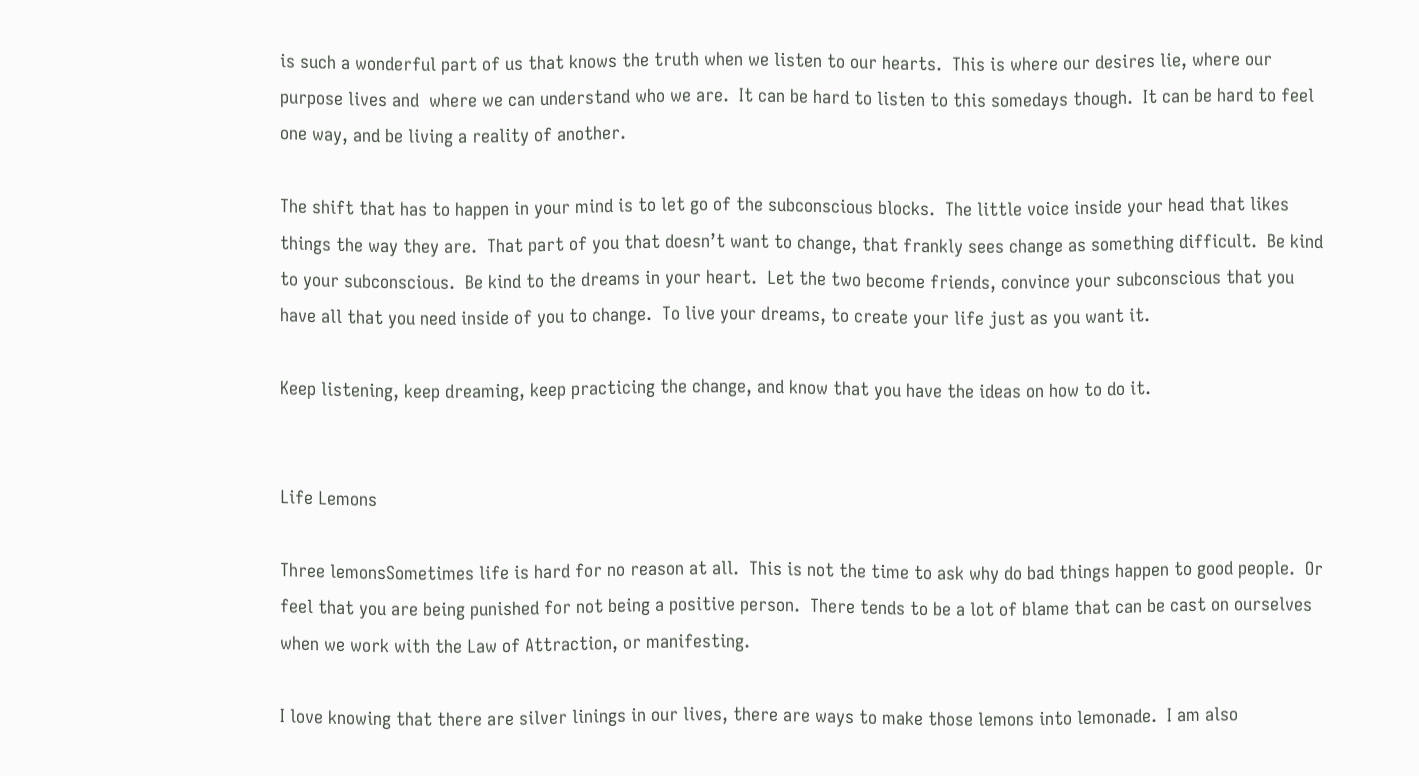is such a wonderful part of us that knows the truth when we listen to our hearts.  This is where our desires lie, where our purpose lives and  where we can understand who we are.  It can be hard to listen to this somedays though.  It can be hard to feel one way, and be living a reality of another.

The shift that has to happen in your mind is to let go of the subconscious blocks.  The little voice inside your head that likes things the way they are.  That part of you that doesn’t want to change, that frankly sees change as something difficult.  Be kind to your subconscious.  Be kind to the dreams in your heart.  Let the two become friends, convince your subconscious that you have all that you need inside of you to change.  To live your dreams, to create your life just as you want it.

Keep listening, keep dreaming, keep practicing the change, and know that you have the ideas on how to do it.


Life Lemons

Three lemonsSometimes life is hard for no reason at all.  This is not the time to ask why do bad things happen to good people.  Or feel that you are being punished for not being a positive person.  There tends to be a lot of blame that can be cast on ourselves when we work with the Law of Attraction, or manifesting.

I love knowing that there are silver linings in our lives, there are ways to make those lemons into lemonade.  I am also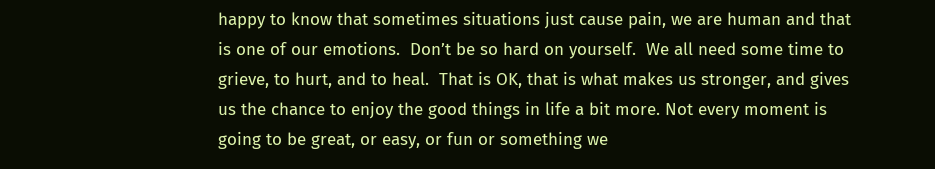happy to know that sometimes situations just cause pain, we are human and that is one of our emotions.  Don’t be so hard on yourself.  We all need some time to grieve, to hurt, and to heal.  That is OK, that is what makes us stronger, and gives us the chance to enjoy the good things in life a bit more. Not every moment is going to be great, or easy, or fun or something we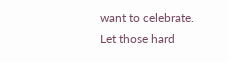want to celebrate.  Let those hard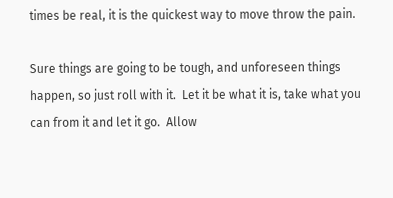times be real, it is the quickest way to move throw the pain.

Sure things are going to be tough, and unforeseen things happen, so just roll with it.  Let it be what it is, take what you can from it and let it go.  Allow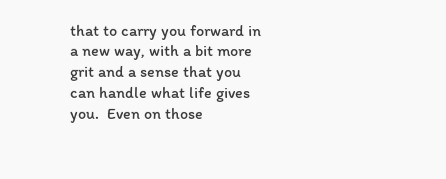that to carry you forward in a new way, with a bit more grit and a sense that you can handle what life gives you.  Even on those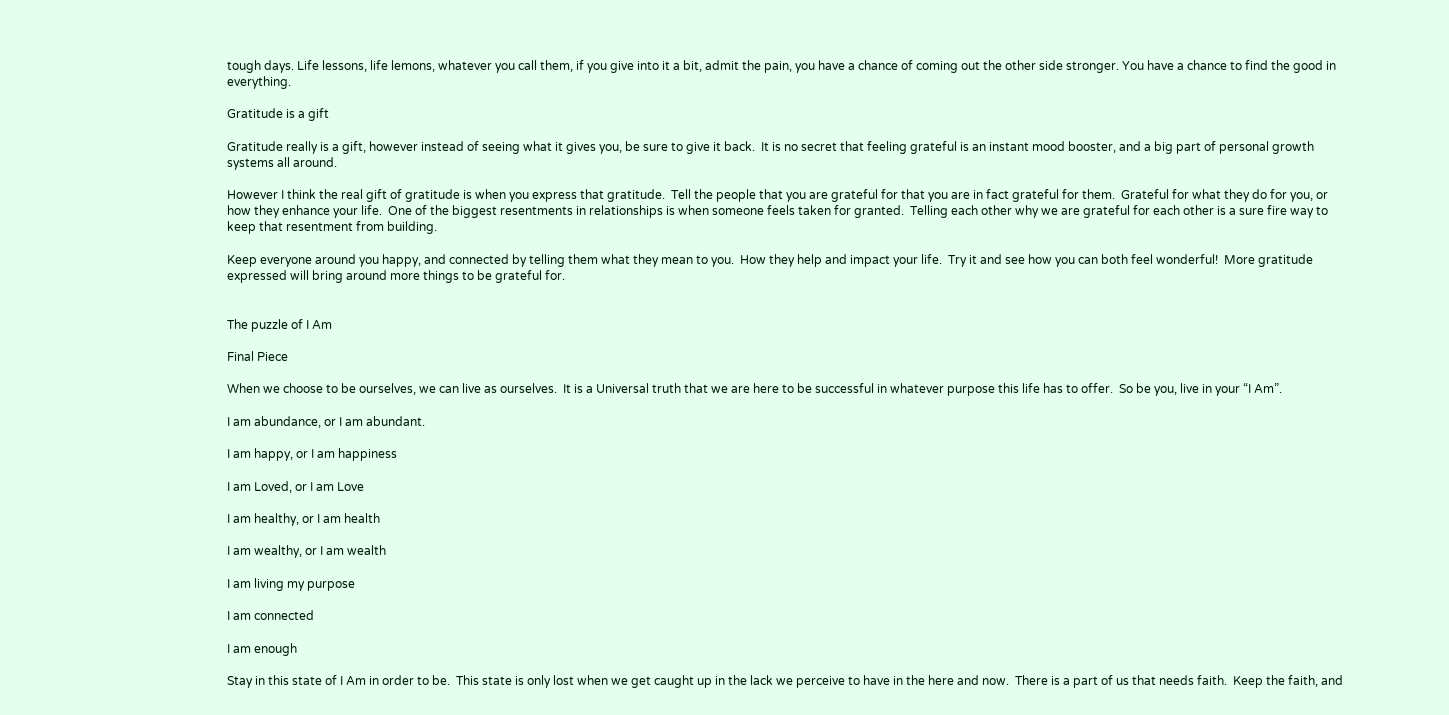tough days. Life lessons, life lemons, whatever you call them, if you give into it a bit, admit the pain, you have a chance of coming out the other side stronger. You have a chance to find the good in everything.

Gratitude is a gift

Gratitude really is a gift, however instead of seeing what it gives you, be sure to give it back.  It is no secret that feeling grateful is an instant mood booster, and a big part of personal growth systems all around.

However I think the real gift of gratitude is when you express that gratitude.  Tell the people that you are grateful for that you are in fact grateful for them.  Grateful for what they do for you, or how they enhance your life.  One of the biggest resentments in relationships is when someone feels taken for granted.  Telling each other why we are grateful for each other is a sure fire way to keep that resentment from building.

Keep everyone around you happy, and connected by telling them what they mean to you.  How they help and impact your life.  Try it and see how you can both feel wonderful!  More gratitude expressed will bring around more things to be grateful for.


The puzzle of I Am

Final Piece

When we choose to be ourselves, we can live as ourselves.  It is a Universal truth that we are here to be successful in whatever purpose this life has to offer.  So be you, live in your “I Am”.

I am abundance, or I am abundant.

I am happy, or I am happiness

I am Loved, or I am Love

I am healthy, or I am health

I am wealthy, or I am wealth

I am living my purpose

I am connected

I am enough

Stay in this state of I Am in order to be.  This state is only lost when we get caught up in the lack we perceive to have in the here and now.  There is a part of us that needs faith.  Keep the faith, and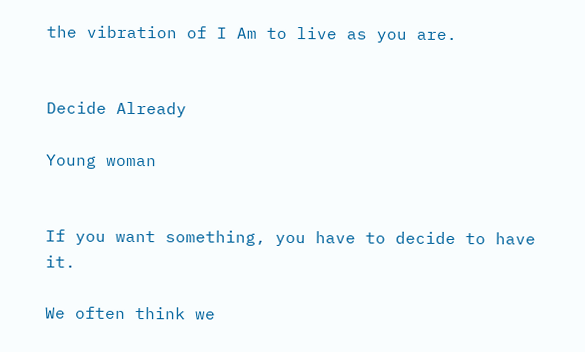the vibration of I Am to live as you are.


Decide Already

Young woman


If you want something, you have to decide to have it.

We often think we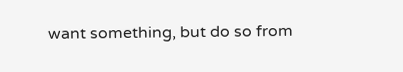want something, but do so from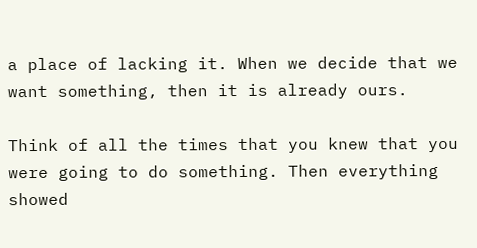a place of lacking it. When we decide that we want something, then it is already ours.

Think of all the times that you knew that you were going to do something. Then everything showed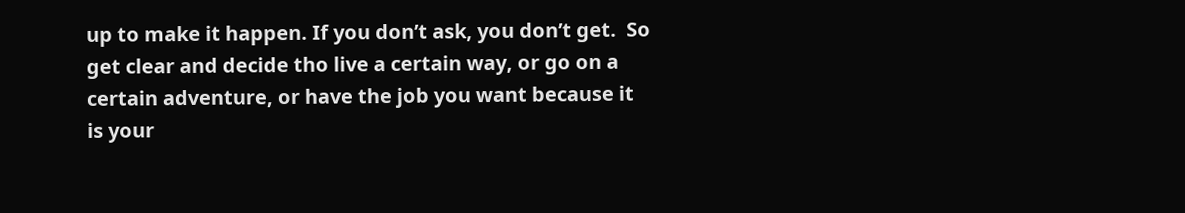up to make it happen. If you don’t ask, you don’t get.  So get clear and decide tho live a certain way, or go on a certain adventure, or have the job you want because it is your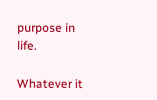purpose in life.

Whatever it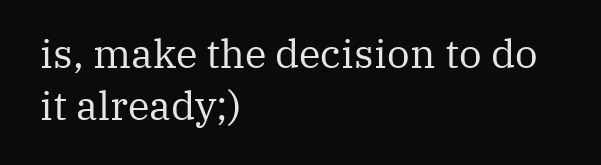is, make the decision to do it already;)